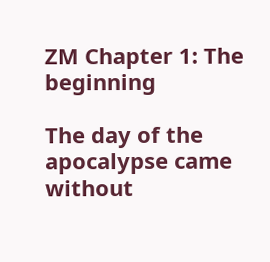ZM Chapter 1: The beginning

The day of the apocalypse came without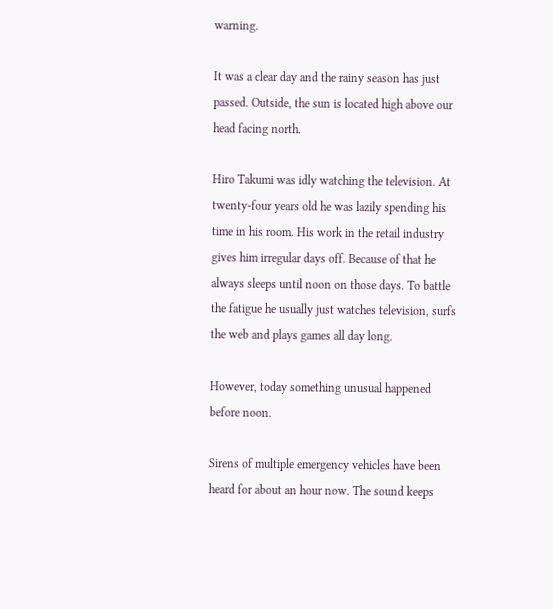warning.

It was a clear day and the rainy season has just passed. Outside, the sun is located high above our head facing north.

Hiro Takumi was idly watching the television. At twenty-four years old he was lazily spending his time in his room. His work in the retail industry gives him irregular days off. Because of that he always sleeps until noon on those days. To battle the fatigue he usually just watches television, surfs the web and plays games all day long.

However, today something unusual happened before noon.

Sirens of multiple emergency vehicles have been heard for about an hour now. The sound keeps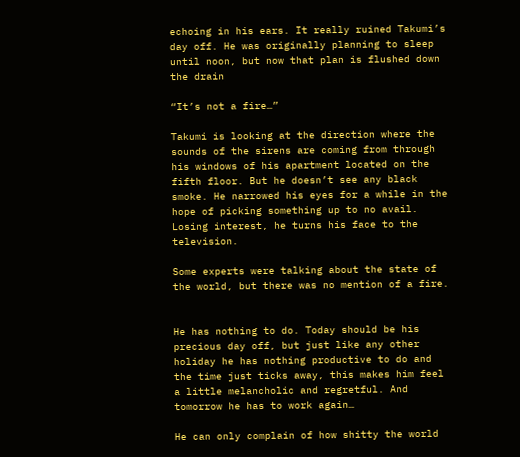echoing in his ears. It really ruined Takumi’s day off. He was originally planning to sleep until noon, but now that plan is flushed down the drain

“It’s not a fire…”

Takumi is looking at the direction where the sounds of the sirens are coming from through his windows of his apartment located on the fifth floor. But he doesn’t see any black smoke. He narrowed his eyes for a while in the hope of picking something up to no avail. Losing interest, he turns his face to the television.

Some experts were talking about the state of the world, but there was no mention of a fire.


He has nothing to do. Today should be his precious day off, but just like any other holiday he has nothing productive to do and the time just ticks away, this makes him feel a little melancholic and regretful. And tomorrow he has to work again…

He can only complain of how shitty the world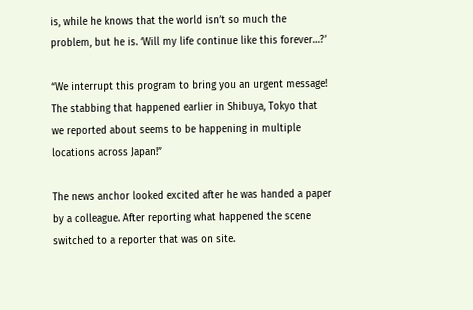is, while he knows that the world isn’t so much the problem, but he is. ‘Will my life continue like this forever…?’

“We interrupt this program to bring you an urgent message! The stabbing that happened earlier in Shibuya, Tokyo that we reported about seems to be happening in multiple locations across Japan!”

The news anchor looked excited after he was handed a paper by a colleague. After reporting what happened the scene switched to a reporter that was on site.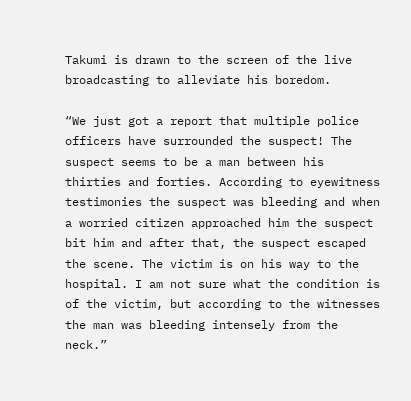Takumi is drawn to the screen of the live broadcasting to alleviate his boredom.

“We just got a report that multiple police officers have surrounded the suspect! The suspect seems to be a man between his thirties and forties. According to eyewitness testimonies the suspect was bleeding and when a worried citizen approached him the suspect bit him and after that, the suspect escaped the scene. The victim is on his way to the hospital. I am not sure what the condition is of the victim, but according to the witnesses the man was bleeding intensely from the neck.”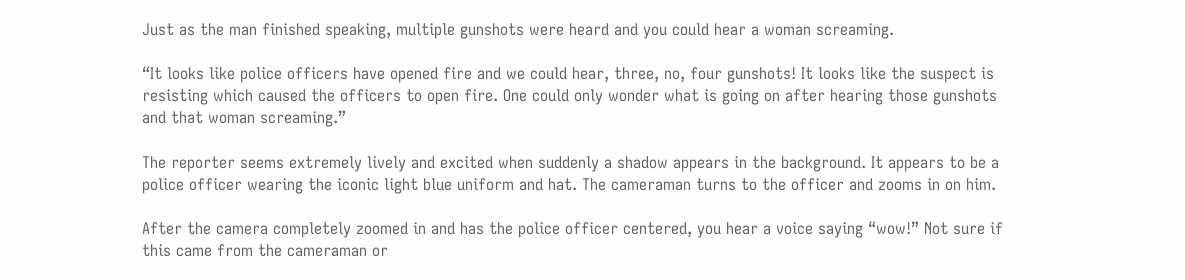Just as the man finished speaking, multiple gunshots were heard and you could hear a woman screaming.

“It looks like police officers have opened fire and we could hear, three, no, four gunshots! It looks like the suspect is resisting which caused the officers to open fire. One could only wonder what is going on after hearing those gunshots and that woman screaming.”

The reporter seems extremely lively and excited when suddenly a shadow appears in the background. It appears to be a police officer wearing the iconic light blue uniform and hat. The cameraman turns to the officer and zooms in on him.

After the camera completely zoomed in and has the police officer centered, you hear a voice saying “wow!” Not sure if this came from the cameraman or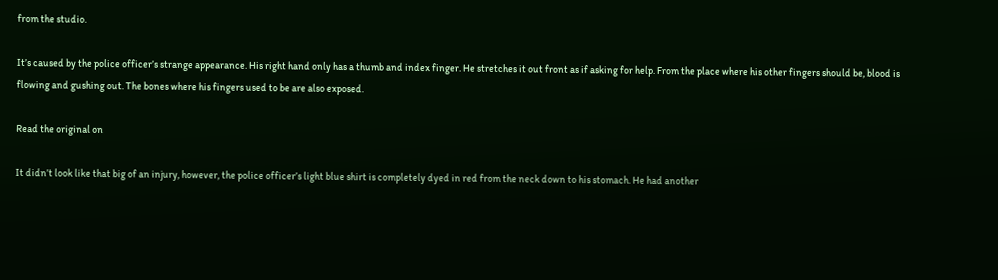from the studio.

It’s caused by the police officer’s strange appearance. His right hand only has a thumb and index finger. He stretches it out front as if asking for help. From the place where his other fingers should be, blood is flowing and gushing out. The bones where his fingers used to be are also exposed.

Read the original on

It didn’t look like that big of an injury, however, the police officer’s light blue shirt is completely dyed in red from the neck down to his stomach. He had another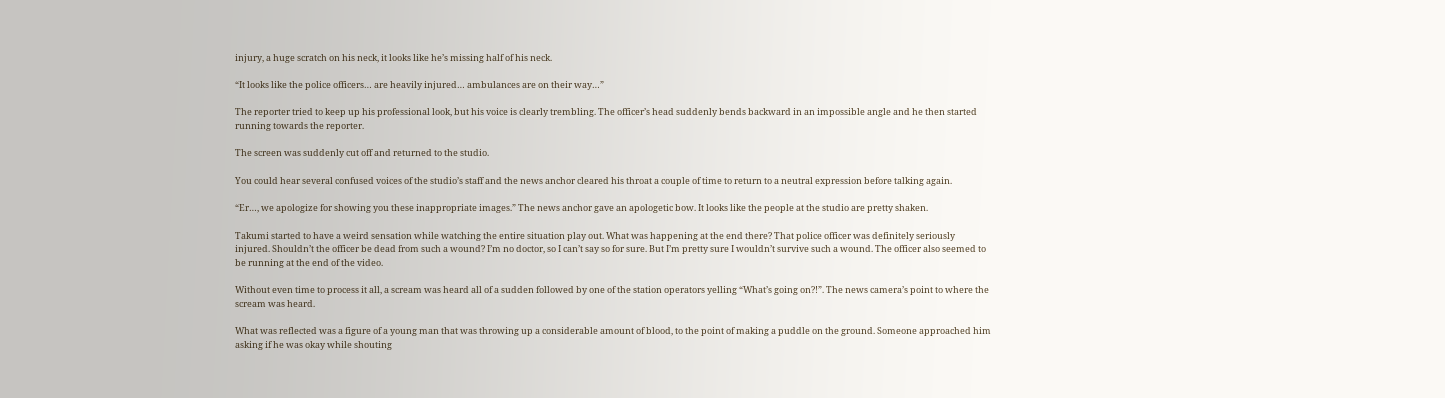injury, a huge scratch on his neck, it looks like he’s missing half of his neck.

“It looks like the police officers… are heavily injured… ambulances are on their way…”

The reporter tried to keep up his professional look, but his voice is clearly trembling. The officer’s head suddenly bends backward in an impossible angle and he then started running towards the reporter.

The screen was suddenly cut off and returned to the studio.

You could hear several confused voices of the studio’s staff and the news anchor cleared his throat a couple of time to return to a neutral expression before talking again.

“Er…, we apologize for showing you these inappropriate images.” The news anchor gave an apologetic bow. It looks like the people at the studio are pretty shaken.

Takumi started to have a weird sensation while watching the entire situation play out. What was happening at the end there? That police officer was definitely seriously injured. Shouldn’t the officer be dead from such a wound? I’m no doctor, so I can’t say so for sure. But I’m pretty sure I wouldn’t survive such a wound. The officer also seemed to be running at the end of the video.

Without even time to process it all, a scream was heard all of a sudden followed by one of the station operators yelling “What’s going on?!”. The news camera’s point to where the scream was heard.

What was reflected was a figure of a young man that was throwing up a considerable amount of blood, to the point of making a puddle on the ground. Someone approached him asking if he was okay while shouting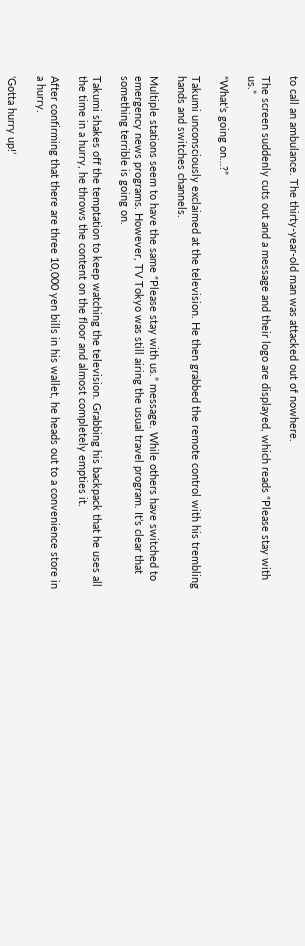to call an ambulance. The thirty-year-old man was attacked out of nowhere.

The screen suddenly cuts out and a message and their logo are displayed, which reads “Please stay with us.”

“What’s going on…?”

Takumi unconsciously exclaimed at the television. He then grabbed the remote control with his trembling hands and switches channels.

Multiple stations seem to have the same “Please stay with us.” message. While others have switched to emergency news programs. However, TV Tokyo was still airing the usual travel program. It’s clear that something terrible is going on.

Takumi shakes off the temptation to keep watching the television. Grabbing his backpack that he uses all the time in a hurry, he throws the content on the floor and almost completely empties it.

After confirming that there are three 10,000 yen bills in his wallet, he heads out to a convenience store in a hurry.

‘Gotta hurry up!’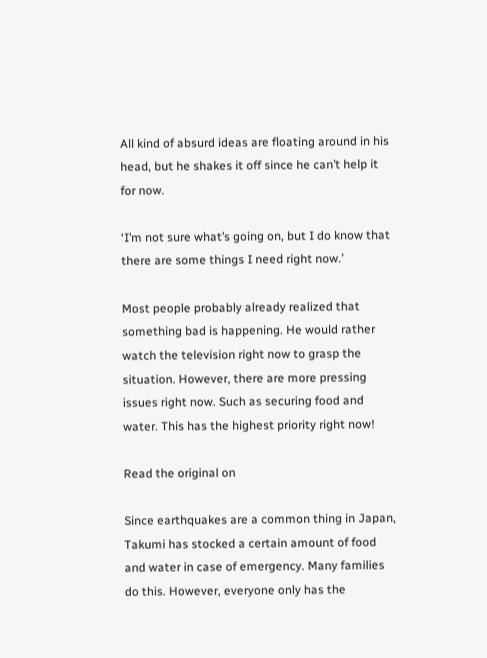All kind of absurd ideas are floating around in his head, but he shakes it off since he can’t help it for now.

‘I’m not sure what’s going on, but I do know that there are some things I need right now.’

Most people probably already realized that something bad is happening. He would rather watch the television right now to grasp the situation. However, there are more pressing issues right now. Such as securing food and water. This has the highest priority right now!

Read the original on

Since earthquakes are a common thing in Japan, Takumi has stocked a certain amount of food and water in case of emergency. Many families do this. However, everyone only has the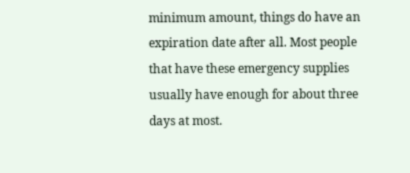minimum amount, things do have an expiration date after all. Most people that have these emergency supplies usually have enough for about three days at most.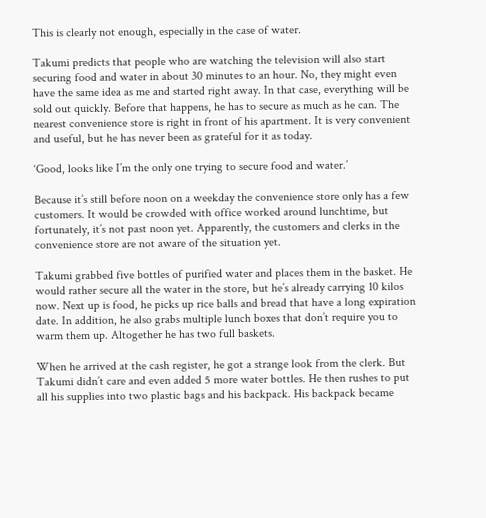This is clearly not enough, especially in the case of water.

Takumi predicts that people who are watching the television will also start securing food and water in about 30 minutes to an hour. No, they might even have the same idea as me and started right away. In that case, everything will be sold out quickly. Before that happens, he has to secure as much as he can. The nearest convenience store is right in front of his apartment. It is very convenient and useful, but he has never been as grateful for it as today.

‘Good, looks like I’m the only one trying to secure food and water.’

Because it’s still before noon on a weekday the convenience store only has a few customers. It would be crowded with office worked around lunchtime, but fortunately, it’s not past noon yet. Apparently, the customers and clerks in the convenience store are not aware of the situation yet.

Takumi grabbed five bottles of purified water and places them in the basket. He would rather secure all the water in the store, but he’s already carrying 10 kilos now. Next up is food, he picks up rice balls and bread that have a long expiration date. In addition, he also grabs multiple lunch boxes that don’t require you to warm them up. Altogether he has two full baskets.

When he arrived at the cash register, he got a strange look from the clerk. But Takumi didn’t care and even added 5 more water bottles. He then rushes to put all his supplies into two plastic bags and his backpack. His backpack became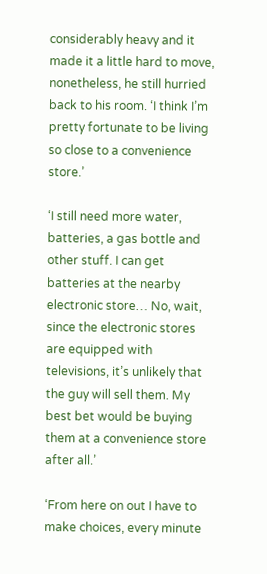considerably heavy and it made it a little hard to move, nonetheless, he still hurried back to his room. ‘I think I’m pretty fortunate to be living so close to a convenience store.’

‘I still need more water, batteries, a gas bottle and other stuff. I can get batteries at the nearby electronic store… No, wait, since the electronic stores are equipped with televisions, it’s unlikely that the guy will sell them. My best bet would be buying them at a convenience store after all.’

‘From here on out I have to make choices, every minute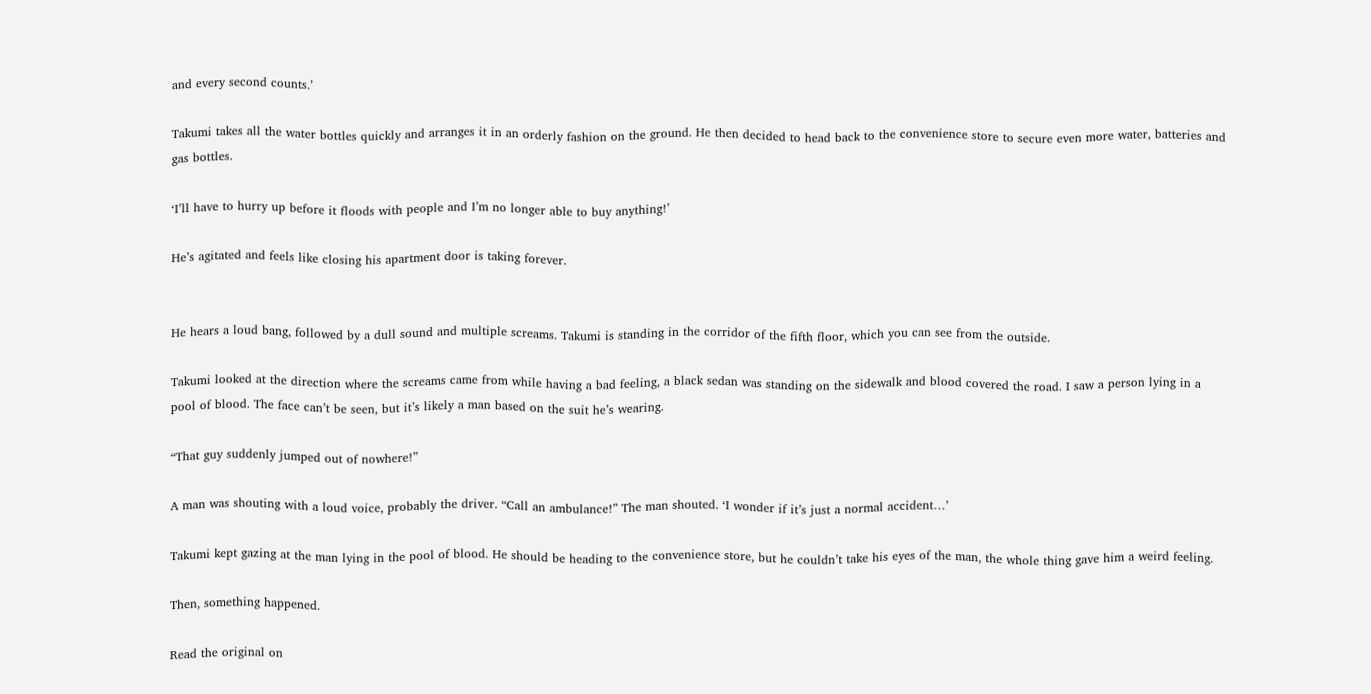and every second counts.’

Takumi takes all the water bottles quickly and arranges it in an orderly fashion on the ground. He then decided to head back to the convenience store to secure even more water, batteries and gas bottles.

‘I’ll have to hurry up before it floods with people and I’m no longer able to buy anything!’

He’s agitated and feels like closing his apartment door is taking forever.


He hears a loud bang, followed by a dull sound and multiple screams. Takumi is standing in the corridor of the fifth floor, which you can see from the outside.

Takumi looked at the direction where the screams came from while having a bad feeling, a black sedan was standing on the sidewalk and blood covered the road. I saw a person lying in a pool of blood. The face can’t be seen, but it’s likely a man based on the suit he’s wearing.

“That guy suddenly jumped out of nowhere!”

A man was shouting with a loud voice, probably the driver. “Call an ambulance!” The man shouted. ‘I wonder if it’s just a normal accident…’

Takumi kept gazing at the man lying in the pool of blood. He should be heading to the convenience store, but he couldn’t take his eyes of the man, the whole thing gave him a weird feeling.

Then, something happened.

Read the original on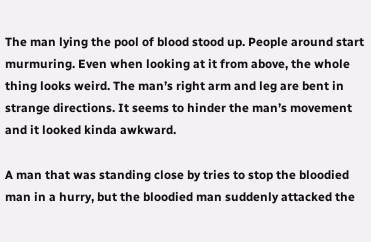The man lying the pool of blood stood up. People around start murmuring. Even when looking at it from above, the whole thing looks weird. The man’s right arm and leg are bent in strange directions. It seems to hinder the man’s movement and it looked kinda awkward.

A man that was standing close by tries to stop the bloodied man in a hurry, but the bloodied man suddenly attacked the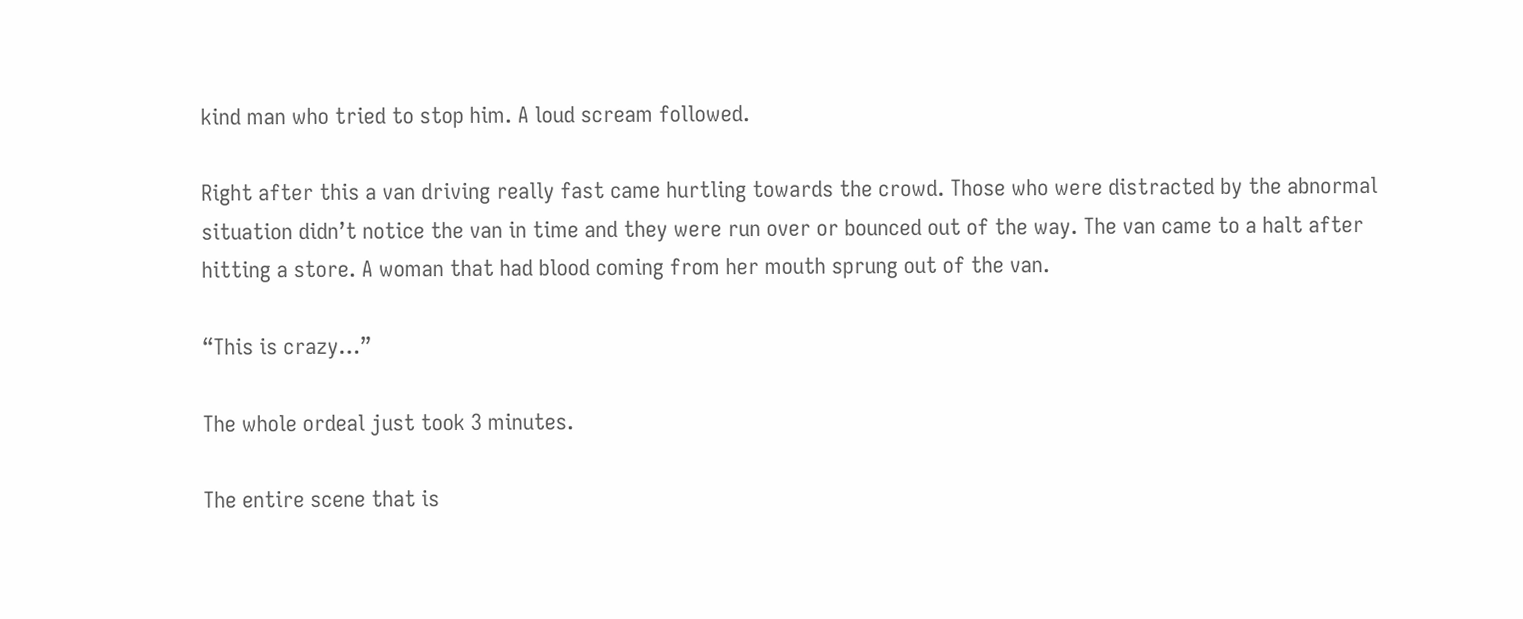kind man who tried to stop him. A loud scream followed.

Right after this a van driving really fast came hurtling towards the crowd. Those who were distracted by the abnormal situation didn’t notice the van in time and they were run over or bounced out of the way. The van came to a halt after hitting a store. A woman that had blood coming from her mouth sprung out of the van.

“This is crazy…”

The whole ordeal just took 3 minutes.

The entire scene that is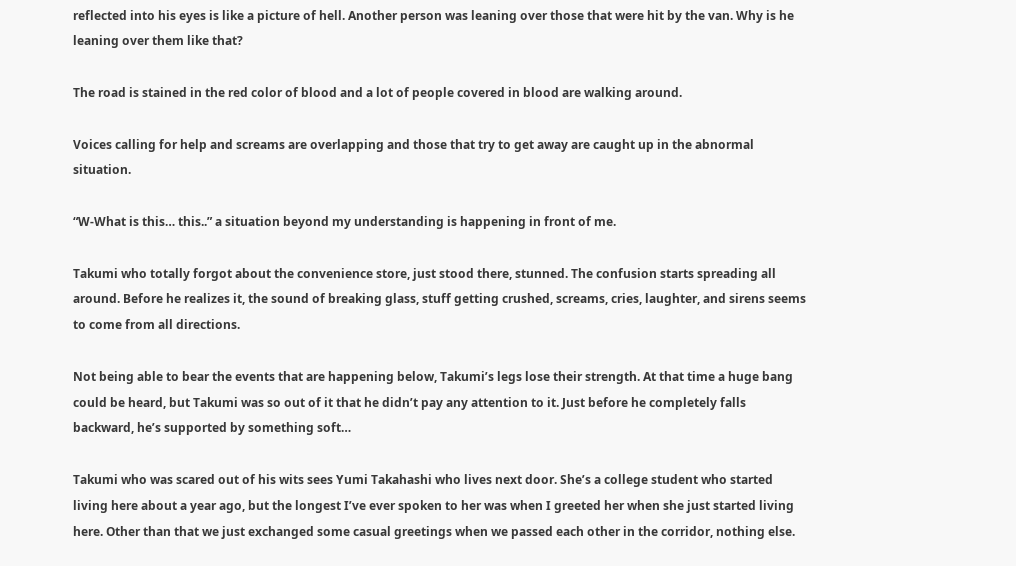reflected into his eyes is like a picture of hell. Another person was leaning over those that were hit by the van. Why is he leaning over them like that?

The road is stained in the red color of blood and a lot of people covered in blood are walking around.

Voices calling for help and screams are overlapping and those that try to get away are caught up in the abnormal situation.

“W-What is this… this..” a situation beyond my understanding is happening in front of me.

Takumi who totally forgot about the convenience store, just stood there, stunned. The confusion starts spreading all around. Before he realizes it, the sound of breaking glass, stuff getting crushed, screams, cries, laughter, and sirens seems to come from all directions.

Not being able to bear the events that are happening below, Takumi’s legs lose their strength. At that time a huge bang could be heard, but Takumi was so out of it that he didn’t pay any attention to it. Just before he completely falls backward, he’s supported by something soft…

Takumi who was scared out of his wits sees Yumi Takahashi who lives next door. She’s a college student who started living here about a year ago, but the longest I’ve ever spoken to her was when I greeted her when she just started living here. Other than that we just exchanged some casual greetings when we passed each other in the corridor, nothing else.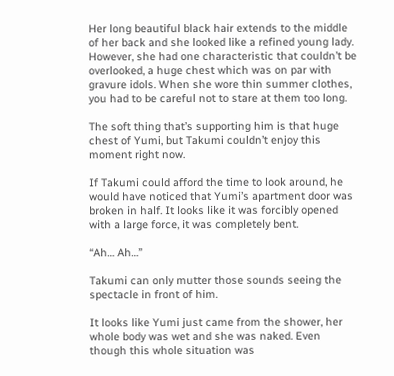Her long beautiful black hair extends to the middle of her back and she looked like a refined young lady. However, she had one characteristic that couldn’t be overlooked, a huge chest which was on par with gravure idols. When she wore thin summer clothes, you had to be careful not to stare at them too long.

The soft thing that’s supporting him is that huge chest of Yumi, but Takumi couldn’t enjoy this moment right now.

If Takumi could afford the time to look around, he would have noticed that Yumi’s apartment door was broken in half. It looks like it was forcibly opened with a large force, it was completely bent.

“Ah… Ah…”

Takumi can only mutter those sounds seeing the spectacle in front of him.

It looks like Yumi just came from the shower, her whole body was wet and she was naked. Even though this whole situation was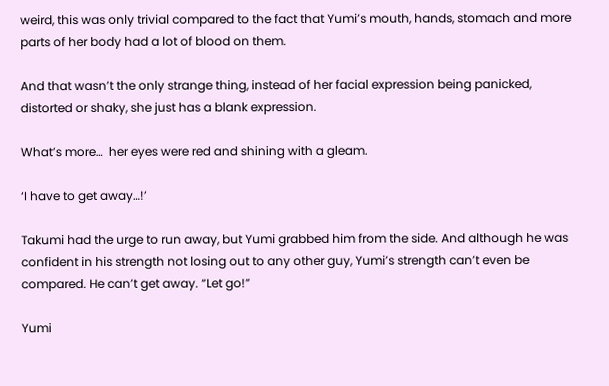weird, this was only trivial compared to the fact that Yumi’s mouth, hands, stomach and more parts of her body had a lot of blood on them.

And that wasn’t the only strange thing, instead of her facial expression being panicked, distorted or shaky, she just has a blank expression.

What’s more…  her eyes were red and shining with a gleam.

‘I have to get away…!’

Takumi had the urge to run away, but Yumi grabbed him from the side. And although he was confident in his strength not losing out to any other guy, Yumi’s strength can’t even be compared. He can’t get away. “Let go!”

Yumi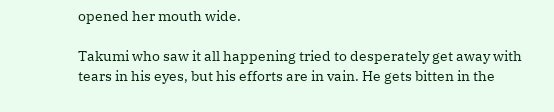opened her mouth wide.

Takumi who saw it all happening tried to desperately get away with tears in his eyes, but his efforts are in vain. He gets bitten in the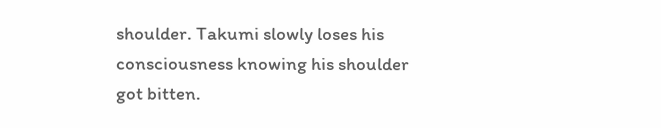shoulder. Takumi slowly loses his consciousness knowing his shoulder got bitten.